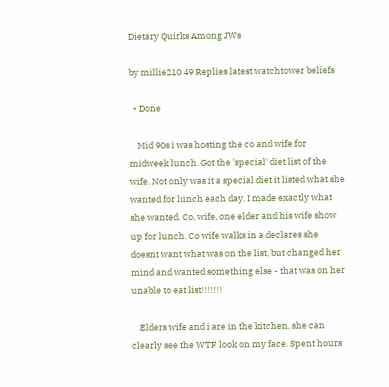Dietary Quirks Among JWs

by millie210 49 Replies latest watchtower beliefs

  • Done

    Mid 90s i was hosting the co and wife for midweek lunch. Got the 'special' diet list of the wife. Not only was it a special diet it listed what she wanted for lunch each day. I made exactly what she wanted. Co, wife, one elder and his wife show up for lunch. Co wife walks in a declares she doesnt want what was on the list, but changed her mind and wanted something else - that was on her unable to eat list!!!!!!!

    Elders wife and i are in the kitchen, she can clearly see the WTF look on my face. Spent hours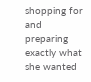shopping for and preparing exactly what she wanted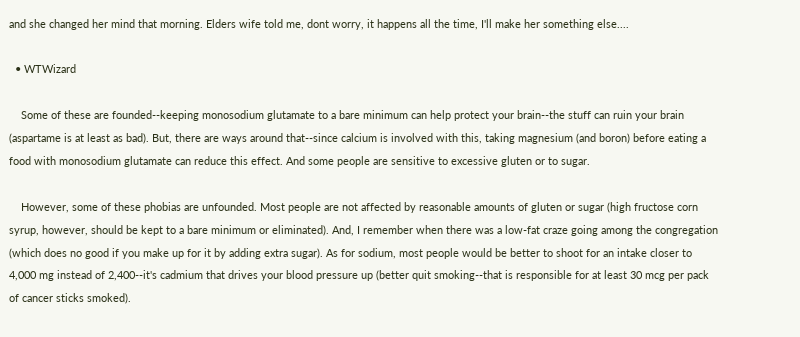and she changed her mind that morning. Elders wife told me, dont worry, it happens all the time, I'll make her something else....

  • WTWizard

    Some of these are founded--keeping monosodium glutamate to a bare minimum can help protect your brain--the stuff can ruin your brain (aspartame is at least as bad). But, there are ways around that--since calcium is involved with this, taking magnesium (and boron) before eating a food with monosodium glutamate can reduce this effect. And some people are sensitive to excessive gluten or to sugar.

    However, some of these phobias are unfounded. Most people are not affected by reasonable amounts of gluten or sugar (high fructose corn syrup, however, should be kept to a bare minimum or eliminated). And, I remember when there was a low-fat craze going among the congregation (which does no good if you make up for it by adding extra sugar). As for sodium, most people would be better to shoot for an intake closer to 4,000 mg instead of 2,400--it's cadmium that drives your blood pressure up (better quit smoking--that is responsible for at least 30 mcg per pack of cancer sticks smoked).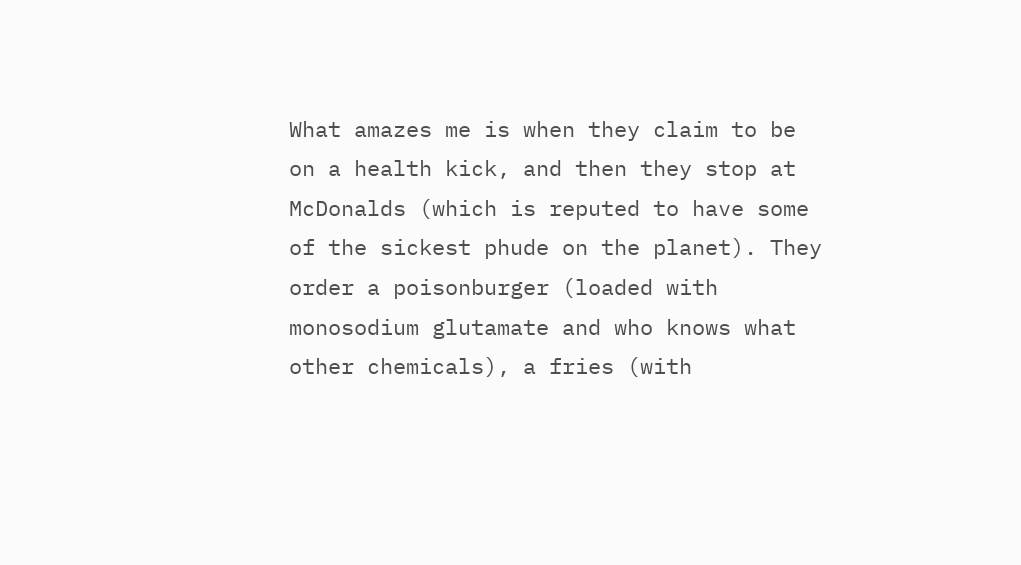What amazes me is when they claim to be on a health kick, and then they stop at McDonalds (which is reputed to have some of the sickest phude on the planet). They order a poisonburger (loaded with monosodium glutamate and who knows what other chemicals), a fries (with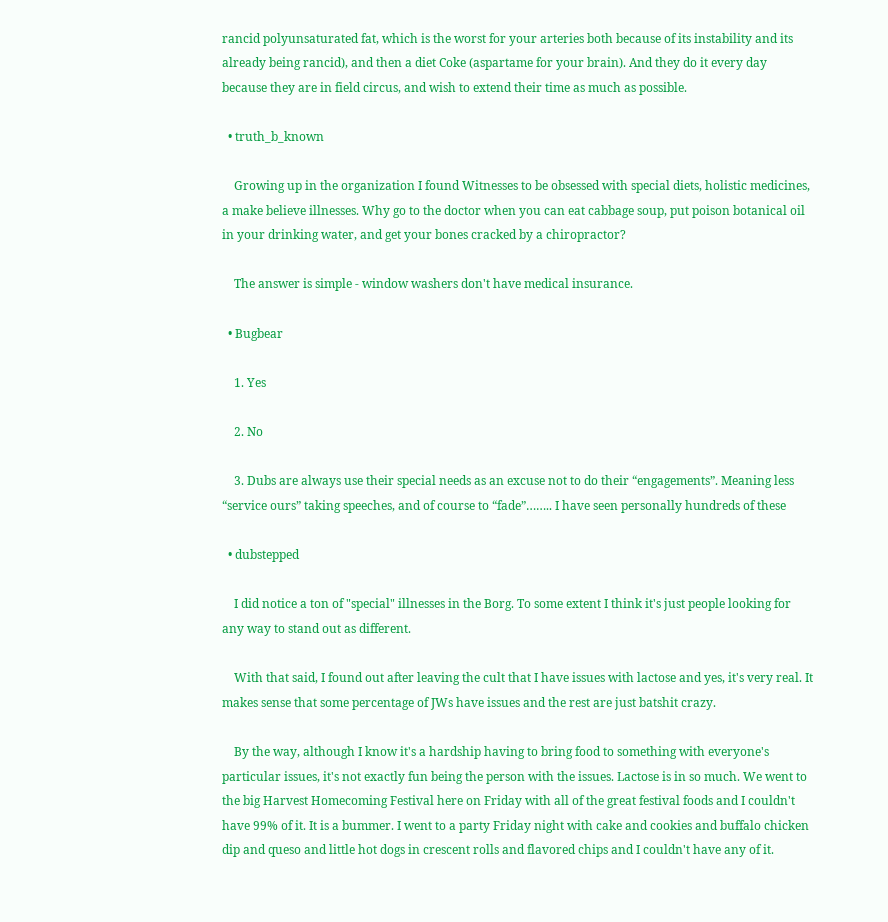rancid polyunsaturated fat, which is the worst for your arteries both because of its instability and its already being rancid), and then a diet Coke (aspartame for your brain). And they do it every day because they are in field circus, and wish to extend their time as much as possible.

  • truth_b_known

    Growing up in the organization I found Witnesses to be obsessed with special diets, holistic medicines, a make believe illnesses. Why go to the doctor when you can eat cabbage soup, put poison botanical oil in your drinking water, and get your bones cracked by a chiropractor?

    The answer is simple - window washers don't have medical insurance.

  • Bugbear

    1. Yes

    2. No

    3. Dubs are always use their special needs as an excuse not to do their “engagements”. Meaning less “service ours” taking speeches, and of course to “fade”…….. I have seen personally hundreds of these

  • dubstepped

    I did notice a ton of "special" illnesses in the Borg. To some extent I think it's just people looking for any way to stand out as different.

    With that said, I found out after leaving the cult that I have issues with lactose and yes, it's very real. It makes sense that some percentage of JWs have issues and the rest are just batshit crazy.

    By the way, although I know it's a hardship having to bring food to something with everyone's particular issues, it's not exactly fun being the person with the issues. Lactose is in so much. We went to the big Harvest Homecoming Festival here on Friday with all of the great festival foods and I couldn't have 99% of it. It is a bummer. I went to a party Friday night with cake and cookies and buffalo chicken dip and queso and little hot dogs in crescent rolls and flavored chips and I couldn't have any of it.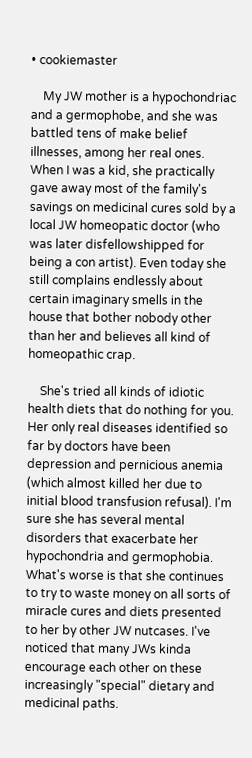• cookiemaster

    My JW mother is a hypochondriac and a germophobe, and she was battled tens of make belief illnesses, among her real ones. When I was a kid, she practically gave away most of the family's savings on medicinal cures sold by a local JW homeopatic doctor (who was later disfellowshipped for being a con artist). Even today she still complains endlessly about certain imaginary smells in the house that bother nobody other than her and believes all kind of homeopathic crap.

    She's tried all kinds of idiotic health diets that do nothing for you. Her only real diseases identified so far by doctors have been depression and pernicious anemia (which almost killed her due to initial blood transfusion refusal). I'm sure she has several mental disorders that exacerbate her hypochondria and germophobia. What's worse is that she continues to try to waste money on all sorts of miracle cures and diets presented to her by other JW nutcases. I've noticed that many JWs kinda encourage each other on these increasingly "special" dietary and medicinal paths.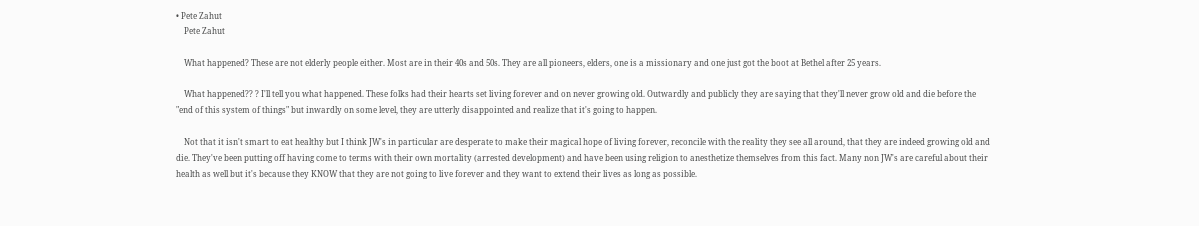• Pete Zahut
    Pete Zahut

    What happened? These are not elderly people either. Most are in their 40s and 50s. They are all pioneers, elders, one is a missionary and one just got the boot at Bethel after 25 years.

    What happened?? ? I'll tell you what happened. These folks had their hearts set living forever and on never growing old. Outwardly and publicly they are saying that they'll never grow old and die before the "end of this system of things" but inwardly on some level, they are utterly disappointed and realize that it's going to happen.

    Not that it isn't smart to eat healthy but I think JW's in particular are desperate to make their magical hope of living forever, reconcile with the reality they see all around, that they are indeed growing old and die. They've been putting off having come to terms with their own mortality (arrested development) and have been using religion to anesthetize themselves from this fact. Many non JW's are careful about their health as well but it's because they KNOW that they are not going to live forever and they want to extend their lives as long as possible.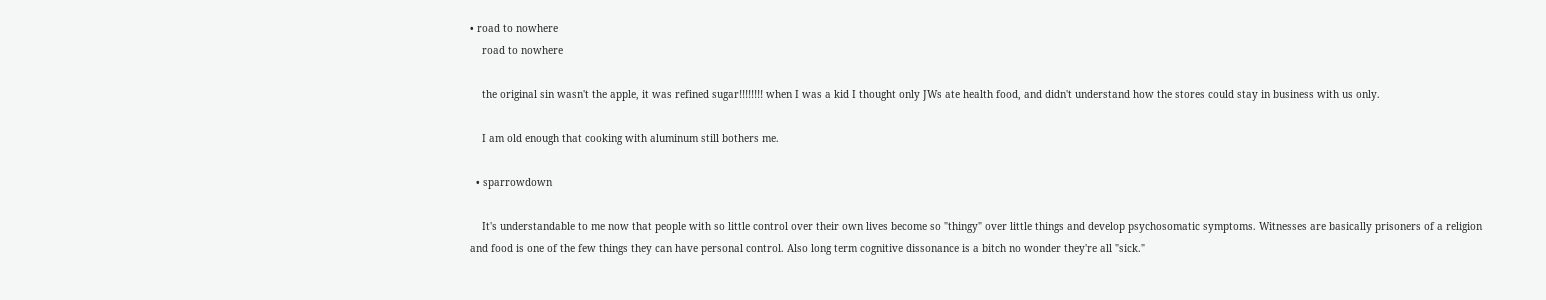• road to nowhere
    road to nowhere

    the original sin wasn't the apple, it was refined sugar!!!!!!!! when I was a kid I thought only JWs ate health food, and didn't understand how the stores could stay in business with us only.

    I am old enough that cooking with aluminum still bothers me.

  • sparrowdown

    It's understandable to me now that people with so little control over their own lives become so "thingy" over little things and develop psychosomatic symptoms. Witnesses are basically prisoners of a religion and food is one of the few things they can have personal control. Also long term cognitive dissonance is a bitch no wonder they're all "sick."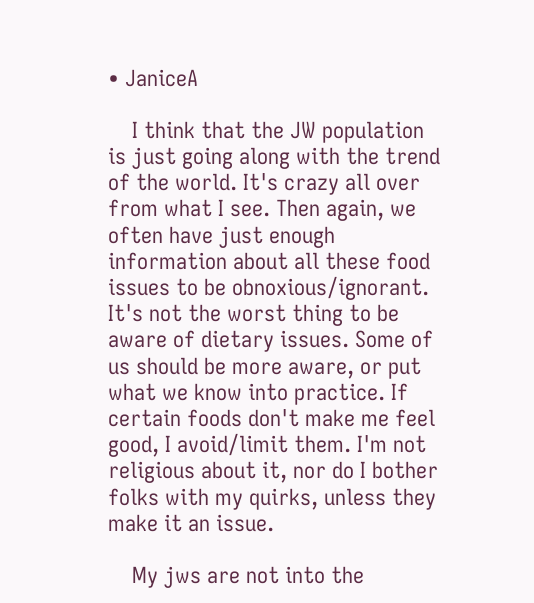• JaniceA

    I think that the JW population is just going along with the trend of the world. It's crazy all over from what I see. Then again, we often have just enough information about all these food issues to be obnoxious/ignorant. It's not the worst thing to be aware of dietary issues. Some of us should be more aware, or put what we know into practice. If certain foods don't make me feel good, I avoid/limit them. I'm not religious about it, nor do I bother folks with my quirks, unless they make it an issue.

    My jws are not into the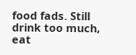food fads. Still drink too much, eat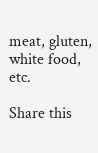meat, gluten, white food, etc.

Share this